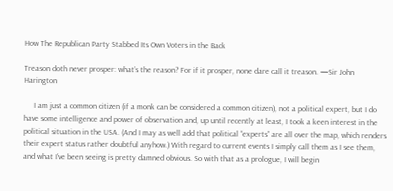How The Republican Party Stabbed Its Own Voters in the Back

Treason doth never prosper: what’s the reason? For if it prosper, none dare call it treason. —Sir John Harington

     I am just a common citizen (if a monk can be considered a common citizen), not a political expert, but I do have some intelligence and power of observation and, up until recently at least, I took a keen interest in the political situation in the USA. (And I may as well add that political “experts” are all over the map, which renders their expert status rather doubtful anyhow.) With regard to current events I simply call them as I see them, and what I’ve been seeing is pretty damned obvious. So with that as a prologue, I will begin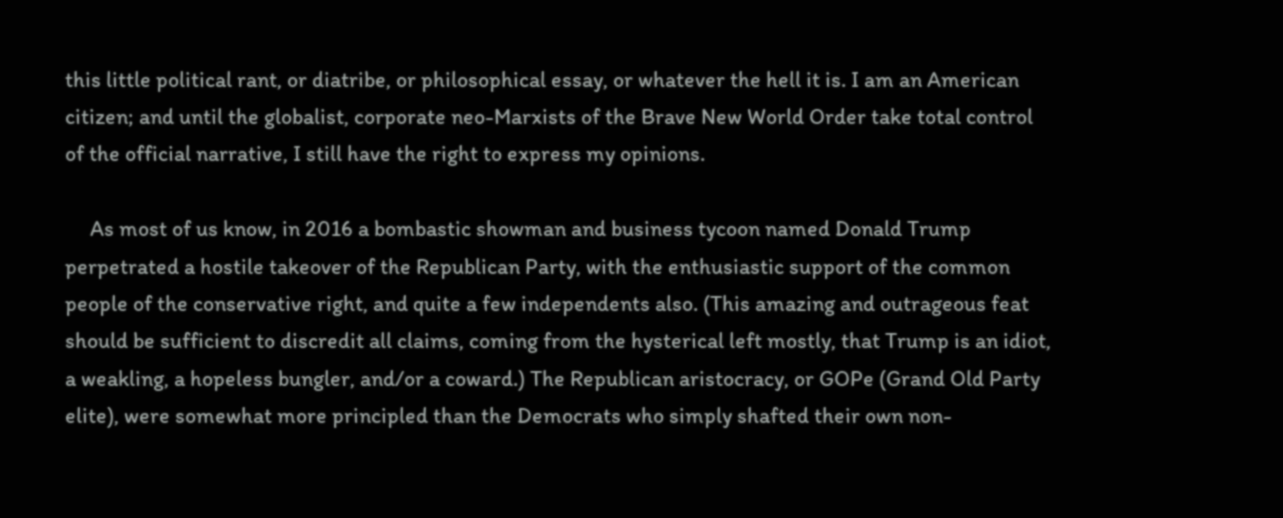this little political rant, or diatribe, or philosophical essay, or whatever the hell it is. I am an American citizen; and until the globalist, corporate neo-Marxists of the Brave New World Order take total control of the official narrative, I still have the right to express my opinions.

     As most of us know, in 2016 a bombastic showman and business tycoon named Donald Trump perpetrated a hostile takeover of the Republican Party, with the enthusiastic support of the common people of the conservative right, and quite a few independents also. (This amazing and outrageous feat should be sufficient to discredit all claims, coming from the hysterical left mostly, that Trump is an idiot, a weakling, a hopeless bungler, and/or a coward.) The Republican aristocracy, or GOPe (Grand Old Party elite), were somewhat more principled than the Democrats who simply shafted their own non-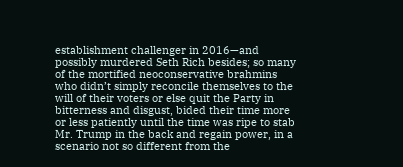establishment challenger in 2016—and possibly murdered Seth Rich besides; so many of the mortified neoconservative brahmins who didn’t simply reconcile themselves to the will of their voters or else quit the Party in bitterness and disgust, bided their time more or less patiently until the time was ripe to stab Mr. Trump in the back and regain power, in a scenario not so different from the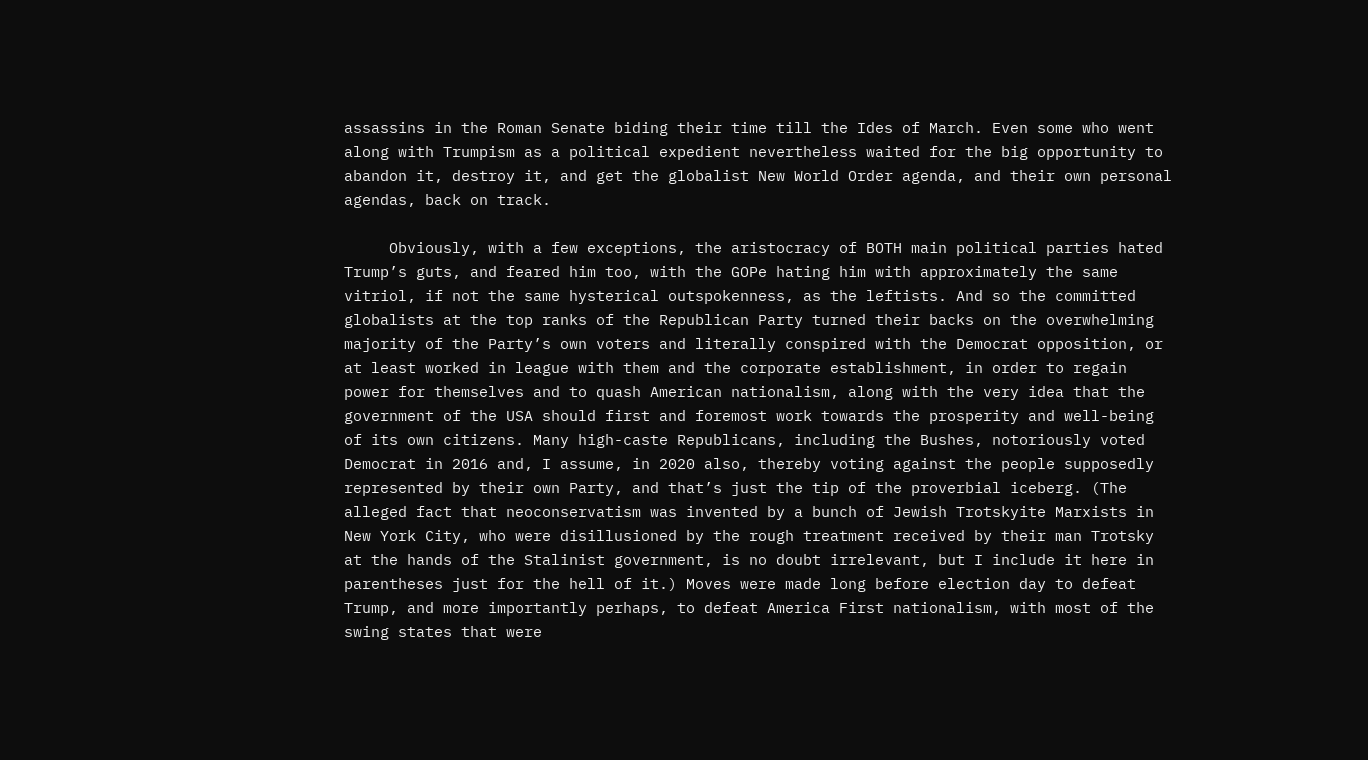assassins in the Roman Senate biding their time till the Ides of March. Even some who went along with Trumpism as a political expedient nevertheless waited for the big opportunity to abandon it, destroy it, and get the globalist New World Order agenda, and their own personal agendas, back on track.

     Obviously, with a few exceptions, the aristocracy of BOTH main political parties hated Trump’s guts, and feared him too, with the GOPe hating him with approximately the same vitriol, if not the same hysterical outspokenness, as the leftists. And so the committed globalists at the top ranks of the Republican Party turned their backs on the overwhelming majority of the Party’s own voters and literally conspired with the Democrat opposition, or at least worked in league with them and the corporate establishment, in order to regain power for themselves and to quash American nationalism, along with the very idea that the government of the USA should first and foremost work towards the prosperity and well-being of its own citizens. Many high-caste Republicans, including the Bushes, notoriously voted Democrat in 2016 and, I assume, in 2020 also, thereby voting against the people supposedly represented by their own Party, and that’s just the tip of the proverbial iceberg. (The alleged fact that neoconservatism was invented by a bunch of Jewish Trotskyite Marxists in New York City, who were disillusioned by the rough treatment received by their man Trotsky at the hands of the Stalinist government, is no doubt irrelevant, but I include it here in parentheses just for the hell of it.) Moves were made long before election day to defeat Trump, and more importantly perhaps, to defeat America First nationalism, with most of the swing states that were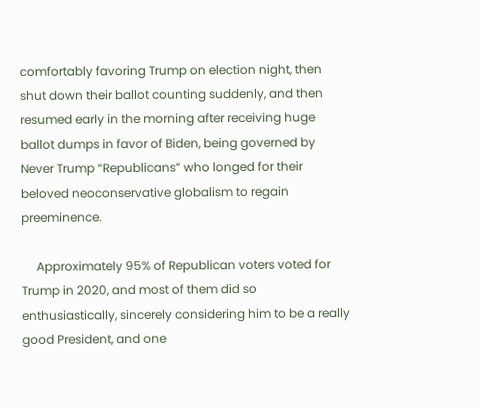comfortably favoring Trump on election night, then shut down their ballot counting suddenly, and then resumed early in the morning after receiving huge ballot dumps in favor of Biden, being governed by Never Trump “Republicans” who longed for their beloved neoconservative globalism to regain preeminence.

     Approximately 95% of Republican voters voted for Trump in 2020, and most of them did so enthusiastically, sincerely considering him to be a really good President, and one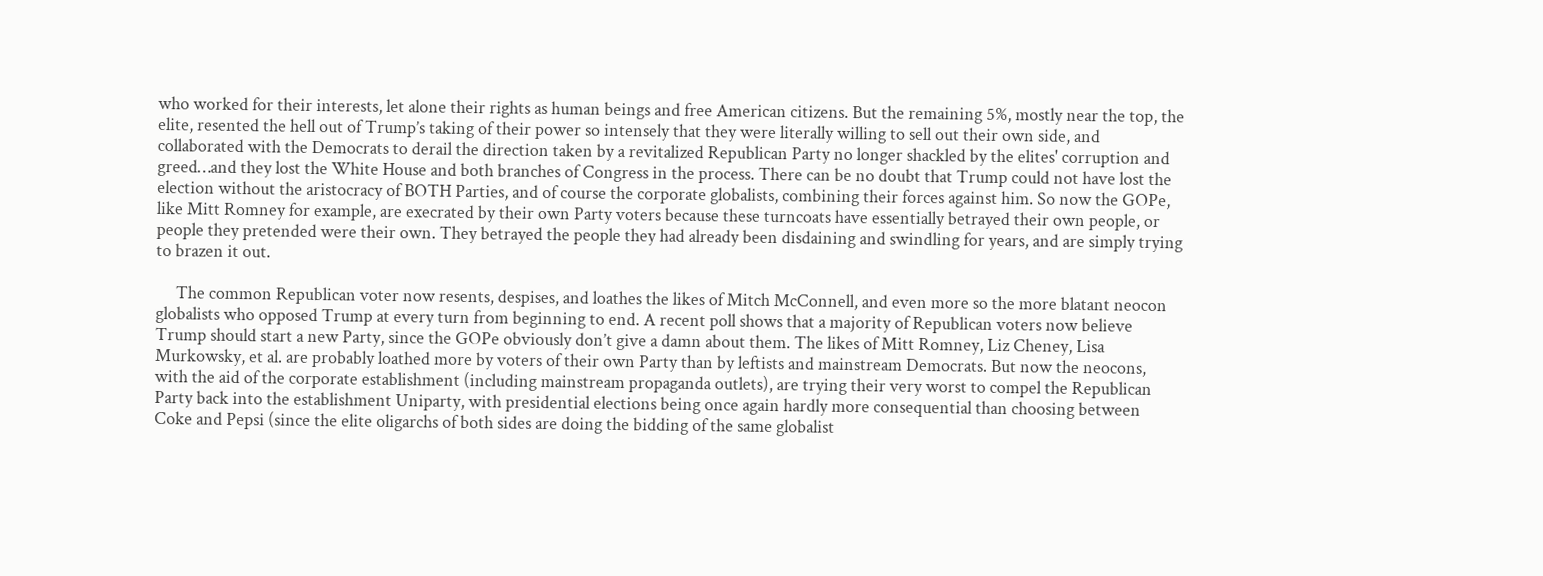who worked for their interests, let alone their rights as human beings and free American citizens. But the remaining 5%, mostly near the top, the elite, resented the hell out of Trump’s taking of their power so intensely that they were literally willing to sell out their own side, and collaborated with the Democrats to derail the direction taken by a revitalized Republican Party no longer shackled by the elites' corruption and greed…and they lost the White House and both branches of Congress in the process. There can be no doubt that Trump could not have lost the election without the aristocracy of BOTH Parties, and of course the corporate globalists, combining their forces against him. So now the GOPe, like Mitt Romney for example, are execrated by their own Party voters because these turncoats have essentially betrayed their own people, or people they pretended were their own. They betrayed the people they had already been disdaining and swindling for years, and are simply trying to brazen it out.

     The common Republican voter now resents, despises, and loathes the likes of Mitch McConnell, and even more so the more blatant neocon globalists who opposed Trump at every turn from beginning to end. A recent poll shows that a majority of Republican voters now believe Trump should start a new Party, since the GOPe obviously don’t give a damn about them. The likes of Mitt Romney, Liz Cheney, Lisa Murkowsky, et al. are probably loathed more by voters of their own Party than by leftists and mainstream Democrats. But now the neocons, with the aid of the corporate establishment (including mainstream propaganda outlets), are trying their very worst to compel the Republican Party back into the establishment Uniparty, with presidential elections being once again hardly more consequential than choosing between Coke and Pepsi (since the elite oligarchs of both sides are doing the bidding of the same globalist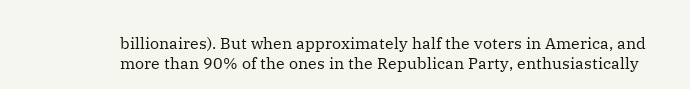billionaires). But when approximately half the voters in America, and more than 90% of the ones in the Republican Party, enthusiastically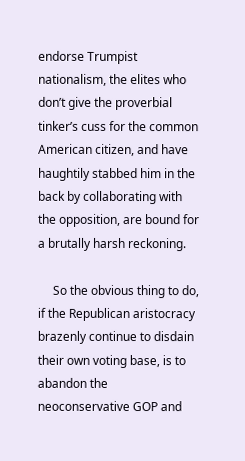endorse Trumpist nationalism, the elites who don’t give the proverbial tinker’s cuss for the common American citizen, and have haughtily stabbed him in the back by collaborating with the opposition, are bound for a brutally harsh reckoning.

     So the obvious thing to do, if the Republican aristocracy brazenly continue to disdain their own voting base, is to abandon the neoconservative GOP and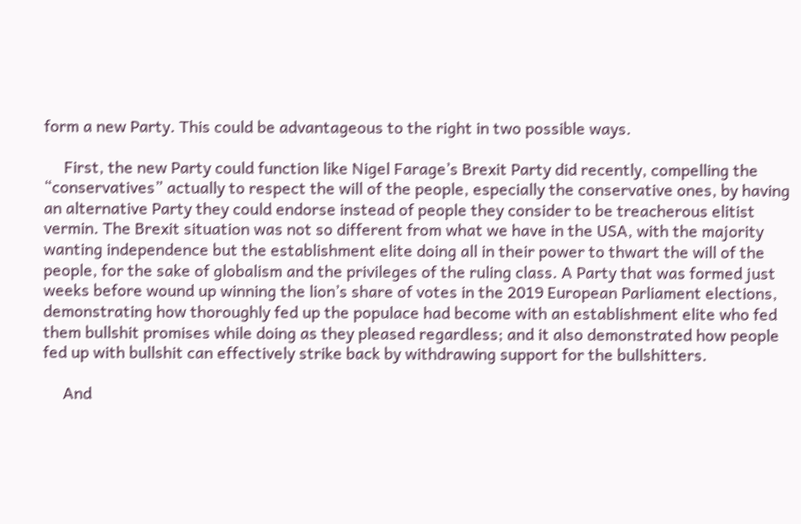form a new Party. This could be advantageous to the right in two possible ways.

     First, the new Party could function like Nigel Farage’s Brexit Party did recently, compelling the “conservatives” actually to respect the will of the people, especially the conservative ones, by having an alternative Party they could endorse instead of people they consider to be treacherous elitist vermin. The Brexit situation was not so different from what we have in the USA, with the majority wanting independence but the establishment elite doing all in their power to thwart the will of the people, for the sake of globalism and the privileges of the ruling class. A Party that was formed just weeks before wound up winning the lion’s share of votes in the 2019 European Parliament elections, demonstrating how thoroughly fed up the populace had become with an establishment elite who fed them bullshit promises while doing as they pleased regardless; and it also demonstrated how people fed up with bullshit can effectively strike back by withdrawing support for the bullshitters.

     And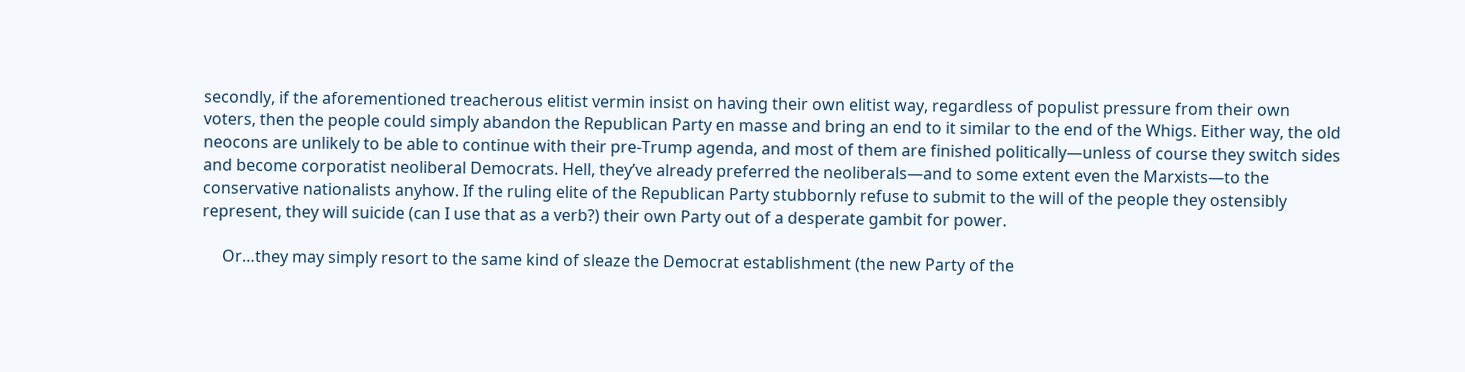secondly, if the aforementioned treacherous elitist vermin insist on having their own elitist way, regardless of populist pressure from their own voters, then the people could simply abandon the Republican Party en masse and bring an end to it similar to the end of the Whigs. Either way, the old neocons are unlikely to be able to continue with their pre-Trump agenda, and most of them are finished politically—unless of course they switch sides and become corporatist neoliberal Democrats. Hell, they’ve already preferred the neoliberals—and to some extent even the Marxists—to the conservative nationalists anyhow. If the ruling elite of the Republican Party stubbornly refuse to submit to the will of the people they ostensibly represent, they will suicide (can I use that as a verb?) their own Party out of a desperate gambit for power.

     Or…they may simply resort to the same kind of sleaze the Democrat establishment (the new Party of the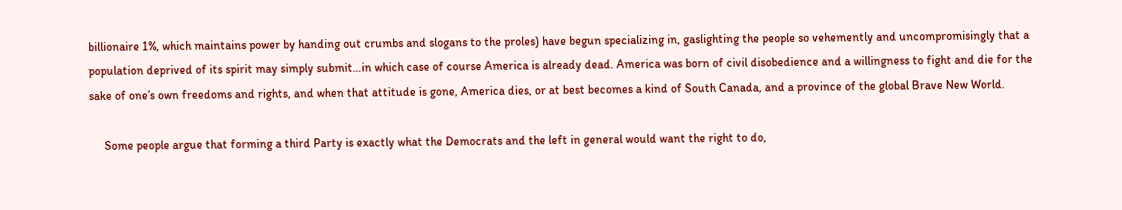billionaire 1%, which maintains power by handing out crumbs and slogans to the proles) have begun specializing in, gaslighting the people so vehemently and uncompromisingly that a population deprived of its spirit may simply submit…in which case of course America is already dead. America was born of civil disobedience and a willingness to fight and die for the sake of one’s own freedoms and rights, and when that attitude is gone, America dies, or at best becomes a kind of South Canada, and a province of the global Brave New World.

     Some people argue that forming a third Party is exactly what the Democrats and the left in general would want the right to do,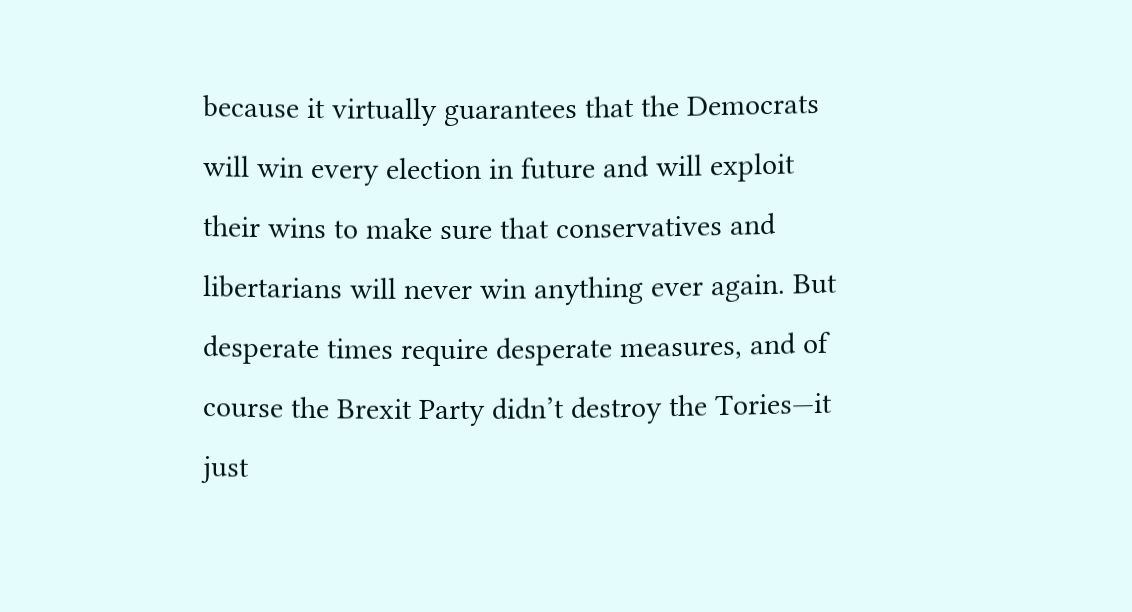because it virtually guarantees that the Democrats will win every election in future and will exploit their wins to make sure that conservatives and libertarians will never win anything ever again. But desperate times require desperate measures, and of course the Brexit Party didn’t destroy the Tories—it just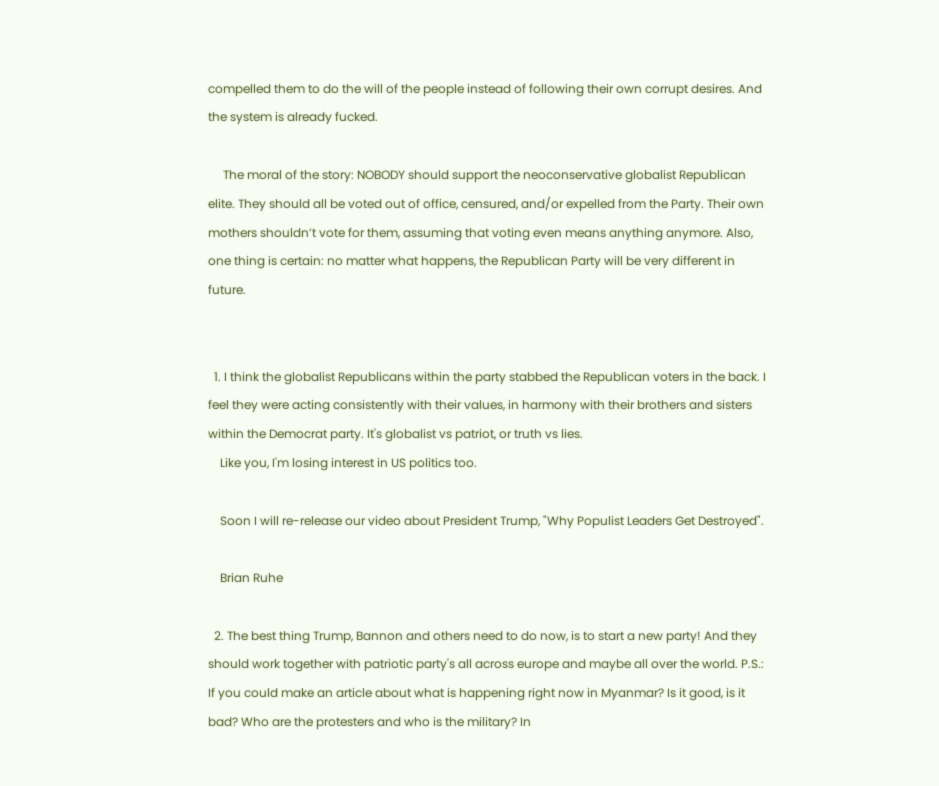compelled them to do the will of the people instead of following their own corrupt desires. And the system is already fucked.

     The moral of the story: NOBODY should support the neoconservative globalist Republican elite. They should all be voted out of office, censured, and/or expelled from the Party. Their own mothers shouldn’t vote for them, assuming that voting even means anything anymore. Also, one thing is certain: no matter what happens, the Republican Party will be very different in future.


  1. I think the globalist Republicans within the party stabbed the Republican voters in the back. I feel they were acting consistently with their values, in harmony with their brothers and sisters within the Democrat party. It's globalist vs patriot, or truth vs lies.
    Like you, I'm losing interest in US politics too.

    Soon I will re-release our video about President Trump, "Why Populist Leaders Get Destroyed".

    Brian Ruhe

  2. The best thing Trump, Bannon and others need to do now, is to start a new party! And they should work together with patriotic party's all across europe and maybe all over the world. P.S.: If you could make an article about what is happening right now in Myanmar? Is it good, is it bad? Who are the protesters and who is the military? In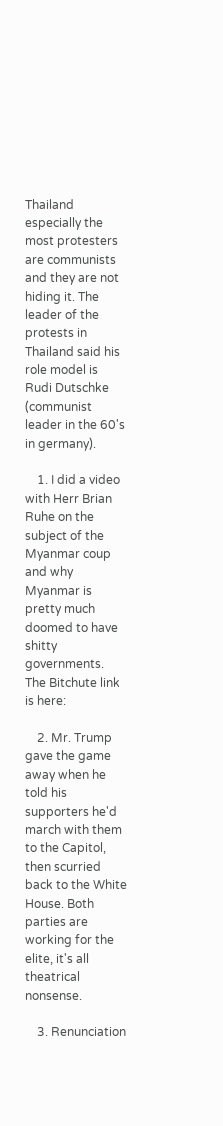Thailand especially the most protesters are communists and they are not hiding it. The leader of the protests in Thailand said his role model is Rudi Dutschke (communist leader in the 60's in germany).

    1. I did a video with Herr Brian Ruhe on the subject of the Myanmar coup and why Myanmar is pretty much doomed to have shitty governments. The Bitchute link is here:

    2. Mr. Trump gave the game away when he told his supporters he'd march with them to the Capitol, then scurried back to the White House. Both parties are working for the elite, it's all theatrical nonsense.

    3. Renunciation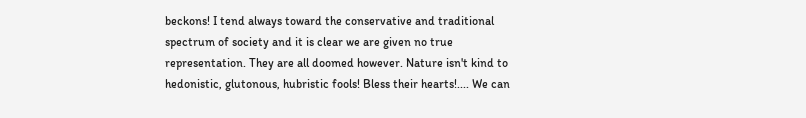beckons! I tend always toward the conservative and traditional spectrum of society and it is clear we are given no true representation. They are all doomed however. Nature isn't kind to hedonistic, glutonous, hubristic fools! Bless their hearts!.... We can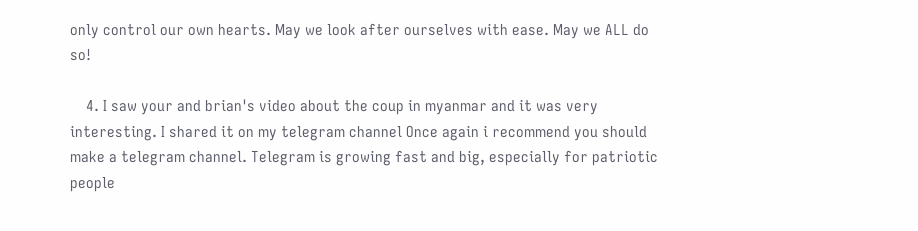only control our own hearts. May we look after ourselves with ease. May we ALL do so!

    4. I saw your and brian's video about the coup in myanmar and it was very interesting. I shared it on my telegram channel Once again i recommend you should make a telegram channel. Telegram is growing fast and big, especially for patriotic people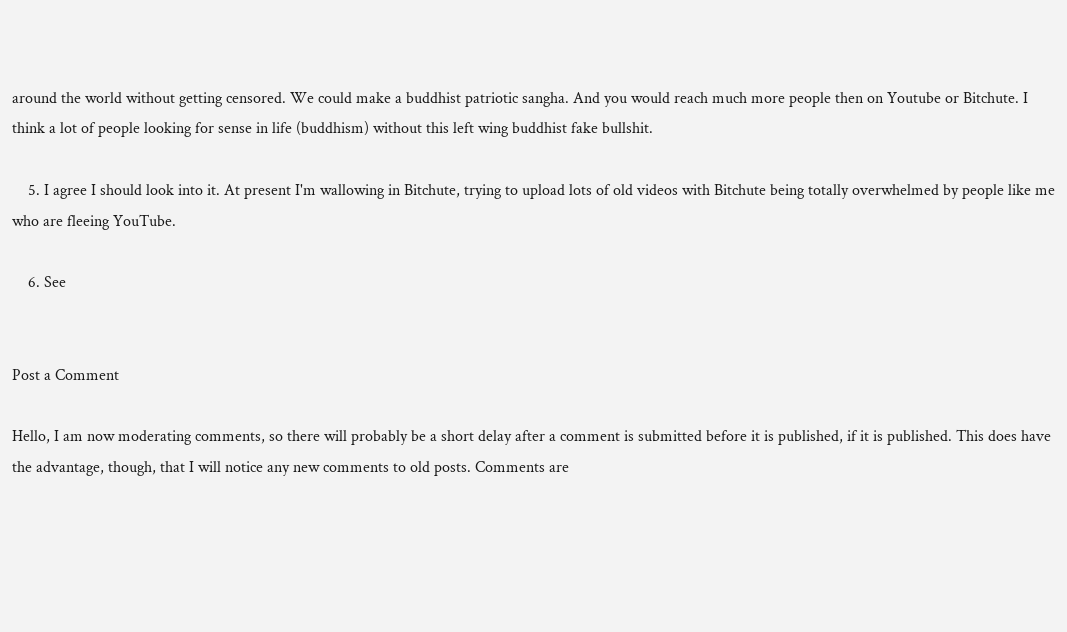around the world without getting censored. We could make a buddhist patriotic sangha. And you would reach much more people then on Youtube or Bitchute. I think a lot of people looking for sense in life (buddhism) without this left wing buddhist fake bullshit.

    5. I agree I should look into it. At present I'm wallowing in Bitchute, trying to upload lots of old videos with Bitchute being totally overwhelmed by people like me who are fleeing YouTube.

    6. See


Post a Comment

Hello, I am now moderating comments, so there will probably be a short delay after a comment is submitted before it is published, if it is published. This does have the advantage, though, that I will notice any new comments to old posts. Comments are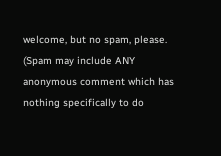welcome, but no spam, please. (Spam may include ANY anonymous comment which has nothing specifically to do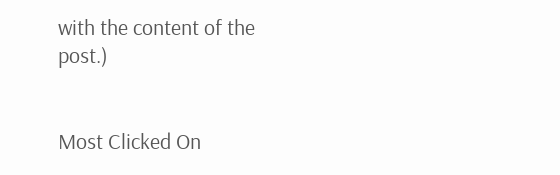with the content of the post.)


Most Clicked On